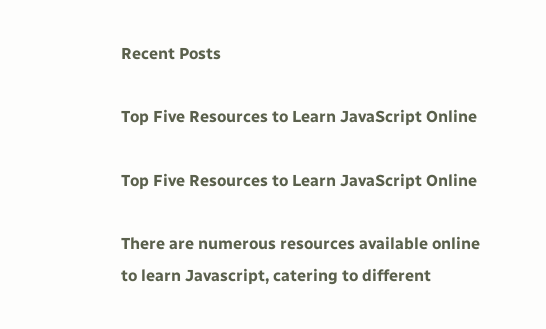Recent Posts

Top Five Resources to Learn JavaScript Online

Top Five Resources to Learn JavaScript Online

There are numerous resources available online to learn Javascript, catering to different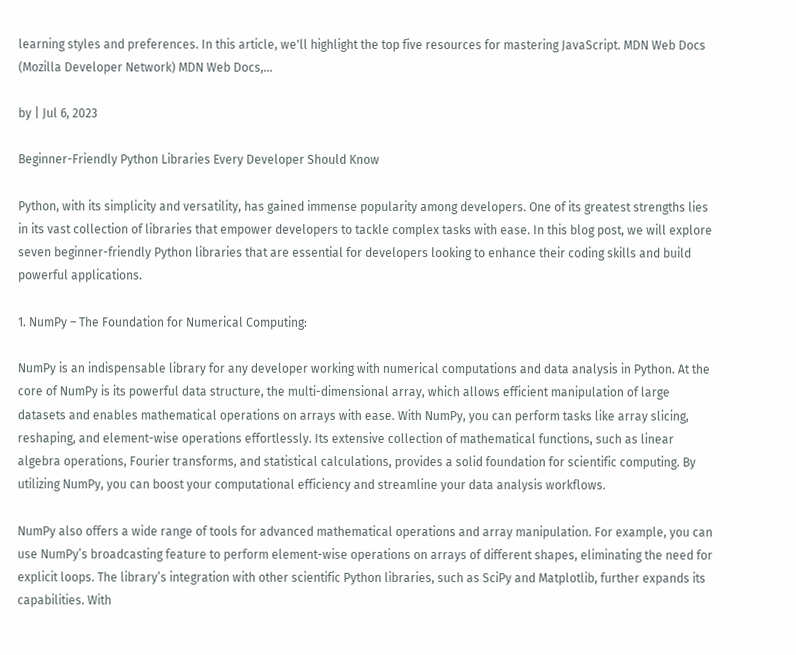learning styles and preferences. In this article, we'll highlight the top five resources for mastering JavaScript. MDN Web Docs (Mozilla Developer Network) MDN Web Docs,...

by | Jul 6, 2023

Beginner-Friendly Python Libraries Every Developer Should Know

Python, with its simplicity and versatility, has gained immense popularity among developers. One of its greatest strengths lies in its vast collection of libraries that empower developers to tackle complex tasks with ease. In this blog post, we will explore seven beginner-friendly Python libraries that are essential for developers looking to enhance their coding skills and build powerful applications.

1. NumPy – The Foundation for Numerical Computing:

NumPy is an indispensable library for any developer working with numerical computations and data analysis in Python. At the core of NumPy is its powerful data structure, the multi-dimensional array, which allows efficient manipulation of large datasets and enables mathematical operations on arrays with ease. With NumPy, you can perform tasks like array slicing, reshaping, and element-wise operations effortlessly. Its extensive collection of mathematical functions, such as linear algebra operations, Fourier transforms, and statistical calculations, provides a solid foundation for scientific computing. By utilizing NumPy, you can boost your computational efficiency and streamline your data analysis workflows.

NumPy also offers a wide range of tools for advanced mathematical operations and array manipulation. For example, you can use NumPy’s broadcasting feature to perform element-wise operations on arrays of different shapes, eliminating the need for explicit loops. The library’s integration with other scientific Python libraries, such as SciPy and Matplotlib, further expands its capabilities. With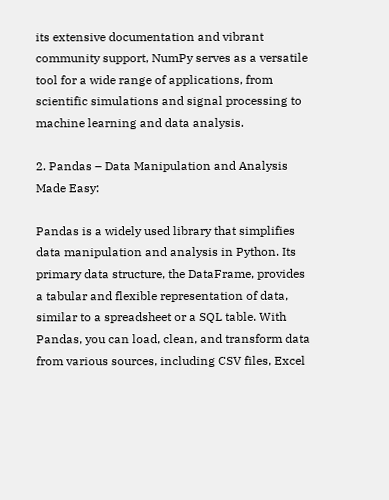its extensive documentation and vibrant community support, NumPy serves as a versatile tool for a wide range of applications, from scientific simulations and signal processing to machine learning and data analysis.

2. Pandas – Data Manipulation and Analysis Made Easy:

Pandas is a widely used library that simplifies data manipulation and analysis in Python. Its primary data structure, the DataFrame, provides a tabular and flexible representation of data, similar to a spreadsheet or a SQL table. With Pandas, you can load, clean, and transform data from various sources, including CSV files, Excel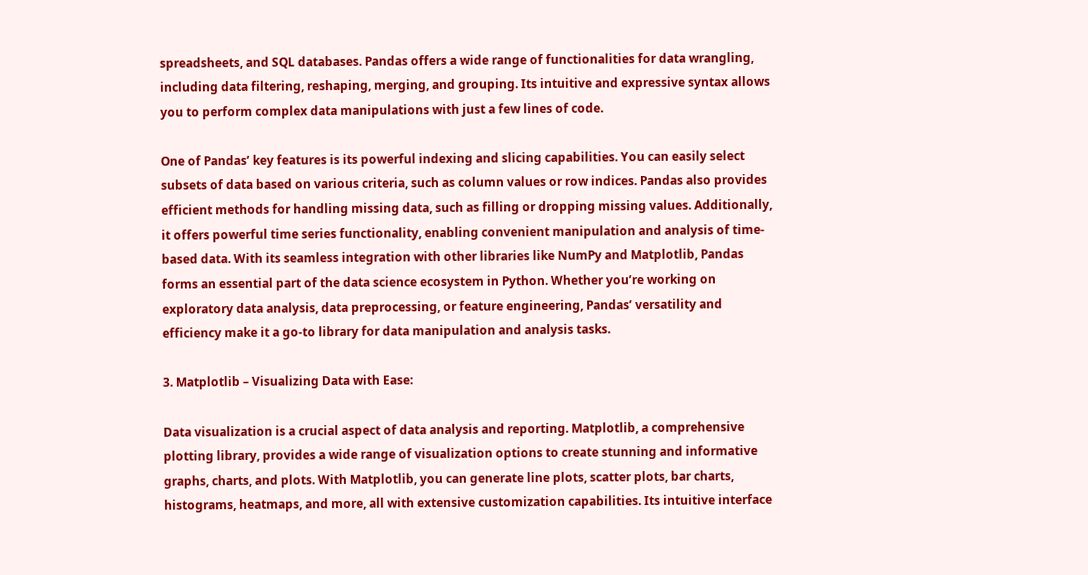spreadsheets, and SQL databases. Pandas offers a wide range of functionalities for data wrangling, including data filtering, reshaping, merging, and grouping. Its intuitive and expressive syntax allows you to perform complex data manipulations with just a few lines of code.

One of Pandas’ key features is its powerful indexing and slicing capabilities. You can easily select subsets of data based on various criteria, such as column values or row indices. Pandas also provides efficient methods for handling missing data, such as filling or dropping missing values. Additionally, it offers powerful time series functionality, enabling convenient manipulation and analysis of time-based data. With its seamless integration with other libraries like NumPy and Matplotlib, Pandas forms an essential part of the data science ecosystem in Python. Whether you’re working on exploratory data analysis, data preprocessing, or feature engineering, Pandas’ versatility and efficiency make it a go-to library for data manipulation and analysis tasks.

3. Matplotlib – Visualizing Data with Ease:

Data visualization is a crucial aspect of data analysis and reporting. Matplotlib, a comprehensive plotting library, provides a wide range of visualization options to create stunning and informative graphs, charts, and plots. With Matplotlib, you can generate line plots, scatter plots, bar charts, histograms, heatmaps, and more, all with extensive customization capabilities. Its intuitive interface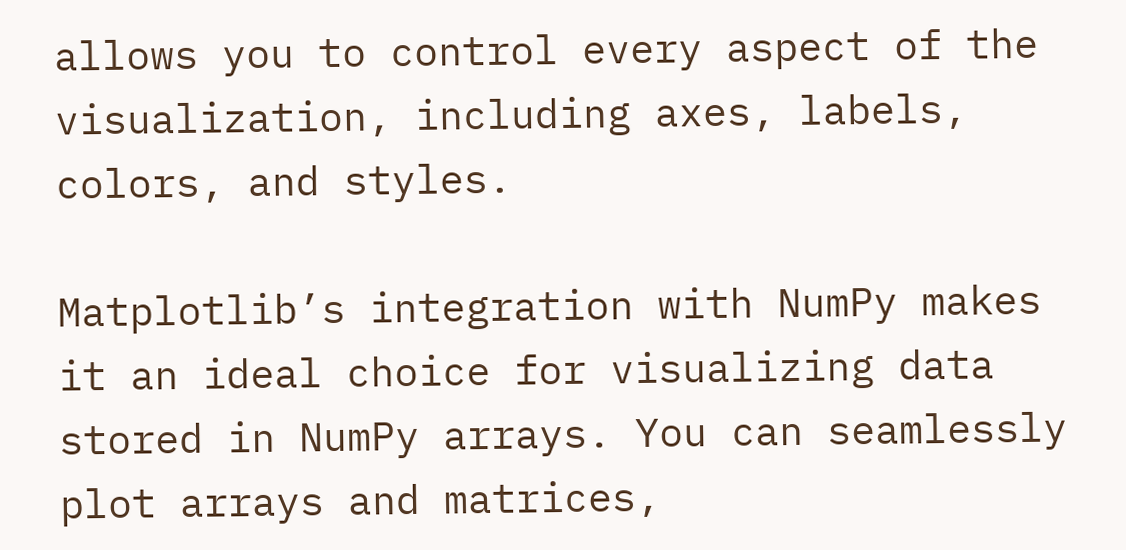allows you to control every aspect of the visualization, including axes, labels, colors, and styles.

Matplotlib’s integration with NumPy makes it an ideal choice for visualizing data stored in NumPy arrays. You can seamlessly plot arrays and matrices,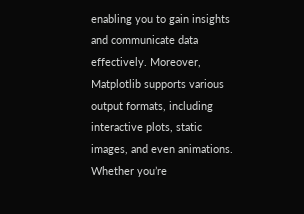enabling you to gain insights and communicate data effectively. Moreover, Matplotlib supports various output formats, including interactive plots, static images, and even animations. Whether you’re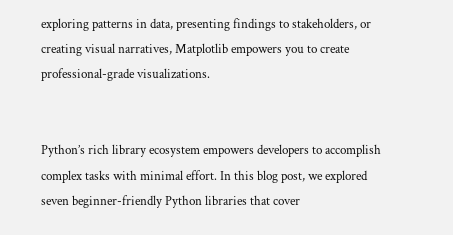exploring patterns in data, presenting findings to stakeholders, or creating visual narratives, Matplotlib empowers you to create professional-grade visualizations.


Python’s rich library ecosystem empowers developers to accomplish complex tasks with minimal effort. In this blog post, we explored seven beginner-friendly Python libraries that cover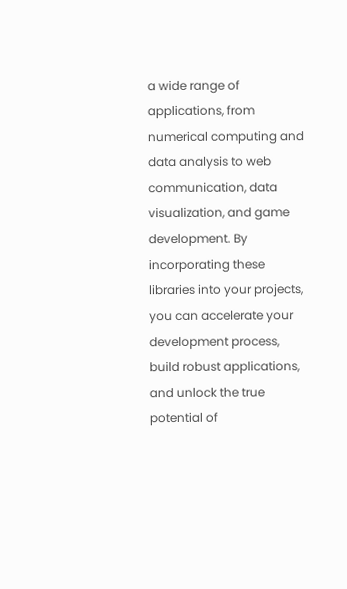a wide range of applications, from numerical computing and data analysis to web communication, data visualization, and game development. By incorporating these libraries into your projects, you can accelerate your development process, build robust applications, and unlock the true potential of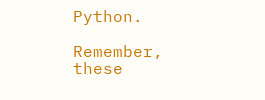Python.

Remember, these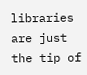libraries are just the tip of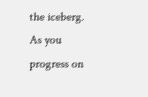the iceberg. As you progress on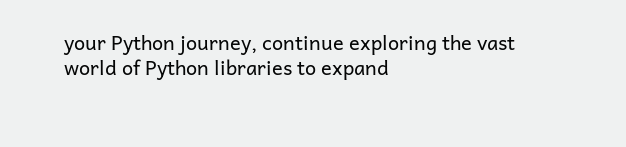your Python journey, continue exploring the vast world of Python libraries to expand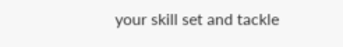your skill set and tackle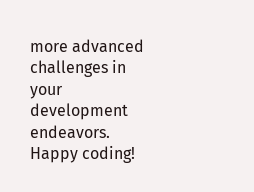more advanced challenges in your development endeavors. Happy coding!